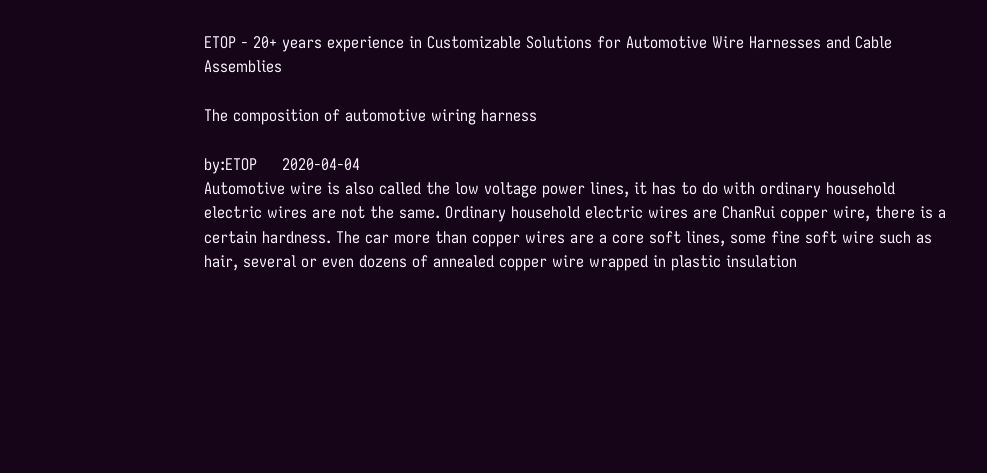ETOP - 20+ years experience in Customizable Solutions for Automotive Wire Harnesses and Cable Assemblies

The composition of automotive wiring harness

by:ETOP     2020-04-04
Automotive wire is also called the low voltage power lines, it has to do with ordinary household electric wires are not the same. Ordinary household electric wires are ChanRui copper wire, there is a certain hardness. The car more than copper wires are a core soft lines, some fine soft wire such as hair, several or even dozens of annealed copper wire wrapped in plastic insulation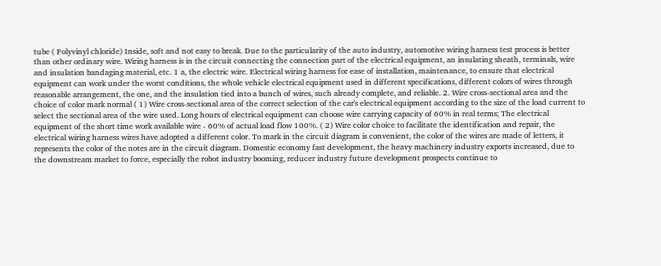tube ( Polyvinyl chloride) Inside, soft and not easy to break. Due to the particularity of the auto industry, automotive wiring harness test process is better than other ordinary wire. Wiring harness is in the circuit connecting the connection part of the electrical equipment, an insulating sheath, terminals, wire and insulation bandaging material, etc. 1 a, the electric wire. Electrical wiring harness for ease of installation, maintenance, to ensure that electrical equipment can work under the worst conditions, the whole vehicle electrical equipment used in different specifications, different colors of wires through reasonable arrangement, the one, and the insulation tied into a bunch of wires, such already complete, and reliable. 2. Wire cross-sectional area and the choice of color mark normal ( 1) Wire cross-sectional area of the correct selection of the car's electrical equipment according to the size of the load current to select the sectional area of the wire used. Long hours of electrical equipment can choose wire carrying capacity of 60% in real terms; The electrical equipment of the short time work available wire - 60% of actual load flow 100%. ( 2) Wire color choice to facilitate the identification and repair, the electrical wiring harness wires have adopted a different color. To mark in the circuit diagram is convenient, the color of the wires are made of letters, it represents the color of the notes are in the circuit diagram. Domestic economy fast development, the heavy machinery industry exports increased, due to the downstream market to force, especially the robot industry booming, reducer industry future development prospects continue to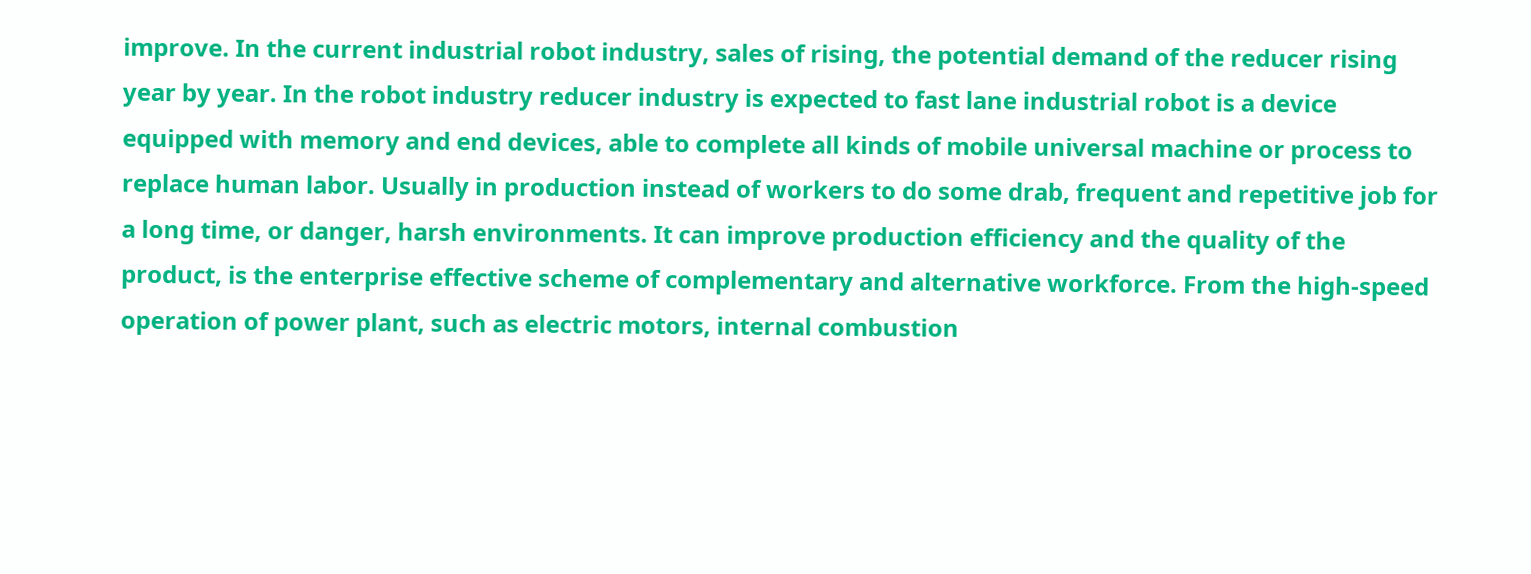improve. In the current industrial robot industry, sales of rising, the potential demand of the reducer rising year by year. In the robot industry reducer industry is expected to fast lane industrial robot is a device equipped with memory and end devices, able to complete all kinds of mobile universal machine or process to replace human labor. Usually in production instead of workers to do some drab, frequent and repetitive job for a long time, or danger, harsh environments. It can improve production efficiency and the quality of the product, is the enterprise effective scheme of complementary and alternative workforce. From the high-speed operation of power plant, such as electric motors, internal combustion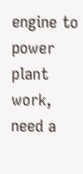engine to power plant work, need a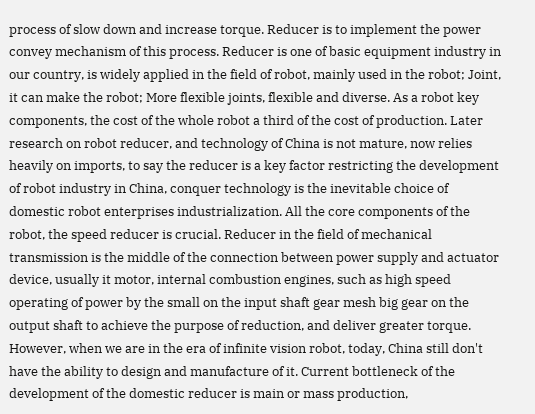process of slow down and increase torque. Reducer is to implement the power convey mechanism of this process. Reducer is one of basic equipment industry in our country, is widely applied in the field of robot, mainly used in the robot; Joint, it can make the robot; More flexible joints, flexible and diverse. As a robot key components, the cost of the whole robot a third of the cost of production. Later research on robot reducer, and technology of China is not mature, now relies heavily on imports, to say the reducer is a key factor restricting the development of robot industry in China, conquer technology is the inevitable choice of domestic robot enterprises industrialization. All the core components of the robot, the speed reducer is crucial. Reducer in the field of mechanical transmission is the middle of the connection between power supply and actuator device, usually it motor, internal combustion engines, such as high speed operating of power by the small on the input shaft gear mesh big gear on the output shaft to achieve the purpose of reduction, and deliver greater torque. However, when we are in the era of infinite vision robot, today, China still don't have the ability to design and manufacture of it. Current bottleneck of the development of the domestic reducer is main or mass production,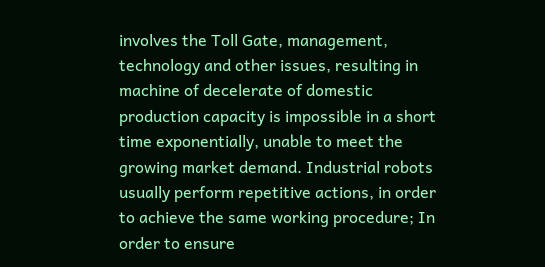involves the Toll Gate, management, technology and other issues, resulting in machine of decelerate of domestic production capacity is impossible in a short time exponentially, unable to meet the growing market demand. Industrial robots usually perform repetitive actions, in order to achieve the same working procedure; In order to ensure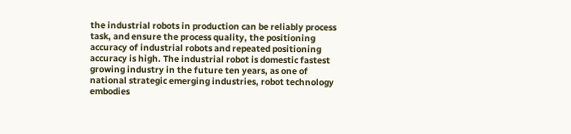the industrial robots in production can be reliably process task, and ensure the process quality, the positioning accuracy of industrial robots and repeated positioning accuracy is high. The industrial robot is domestic fastest growing industry in the future ten years, as one of national strategic emerging industries, robot technology embodies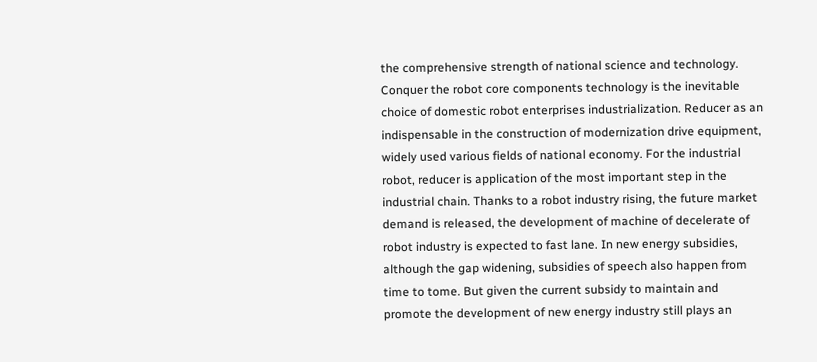the comprehensive strength of national science and technology. Conquer the robot core components technology is the inevitable choice of domestic robot enterprises industrialization. Reducer as an indispensable in the construction of modernization drive equipment, widely used various fields of national economy. For the industrial robot, reducer is application of the most important step in the industrial chain. Thanks to a robot industry rising, the future market demand is released, the development of machine of decelerate of robot industry is expected to fast lane. In new energy subsidies, although the gap widening, subsidies of speech also happen from time to tome. But given the current subsidy to maintain and promote the development of new energy industry still plays an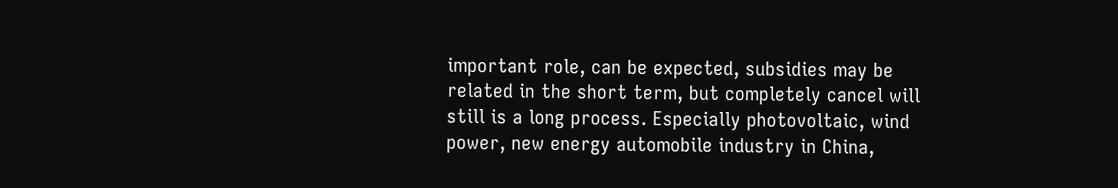important role, can be expected, subsidies may be related in the short term, but completely cancel will still is a long process. Especially photovoltaic, wind power, new energy automobile industry in China,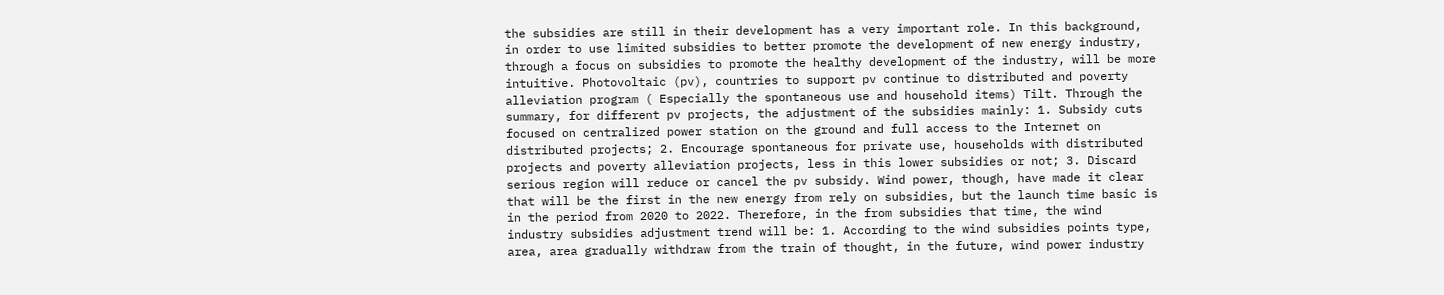the subsidies are still in their development has a very important role. In this background, in order to use limited subsidies to better promote the development of new energy industry, through a focus on subsidies to promote the healthy development of the industry, will be more intuitive. Photovoltaic (pv), countries to support pv continue to distributed and poverty alleviation program ( Especially the spontaneous use and household items) Tilt. Through the summary, for different pv projects, the adjustment of the subsidies mainly: 1. Subsidy cuts focused on centralized power station on the ground and full access to the Internet on distributed projects; 2. Encourage spontaneous for private use, households with distributed projects and poverty alleviation projects, less in this lower subsidies or not; 3. Discard serious region will reduce or cancel the pv subsidy. Wind power, though, have made it clear that will be the first in the new energy from rely on subsidies, but the launch time basic is in the period from 2020 to 2022. Therefore, in the from subsidies that time, the wind industry subsidies adjustment trend will be: 1. According to the wind subsidies points type, area, area gradually withdraw from the train of thought, in the future, wind power industry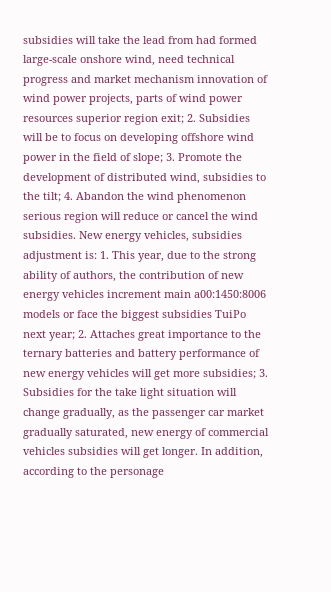subsidies will take the lead from had formed large-scale onshore wind, need technical progress and market mechanism innovation of wind power projects, parts of wind power resources superior region exit; 2. Subsidies will be to focus on developing offshore wind power in the field of slope; 3. Promote the development of distributed wind, subsidies to the tilt; 4. Abandon the wind phenomenon serious region will reduce or cancel the wind subsidies. New energy vehicles, subsidies adjustment is: 1. This year, due to the strong ability of authors, the contribution of new energy vehicles increment main a00:1450:8006 models or face the biggest subsidies TuiPo next year; 2. Attaches great importance to the ternary batteries and battery performance of new energy vehicles will get more subsidies; 3. Subsidies for the take light situation will change gradually, as the passenger car market gradually saturated, new energy of commercial vehicles subsidies will get longer. In addition, according to the personage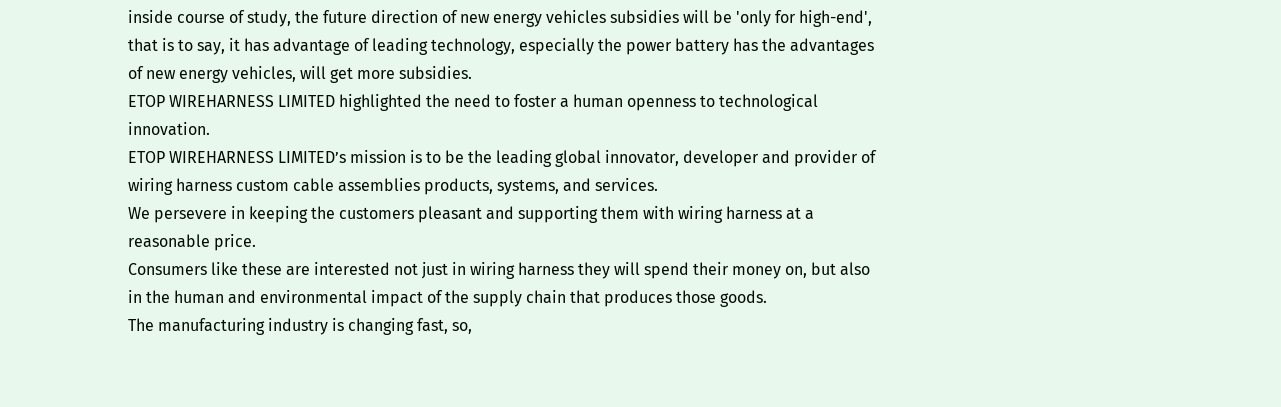inside course of study, the future direction of new energy vehicles subsidies will be 'only for high-end', that is to say, it has advantage of leading technology, especially the power battery has the advantages of new energy vehicles, will get more subsidies.
ETOP WIREHARNESS LIMITED highlighted the need to foster a human openness to technological innovation.
ETOP WIREHARNESS LIMITED’s mission is to be the leading global innovator, developer and provider of wiring harness custom cable assemblies products, systems, and services.
We persevere in keeping the customers pleasant and supporting them with wiring harness at a reasonable price.
Consumers like these are interested not just in wiring harness they will spend their money on, but also in the human and environmental impact of the supply chain that produces those goods.
The manufacturing industry is changing fast, so,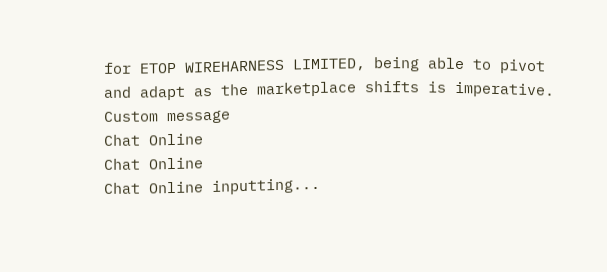for ETOP WIREHARNESS LIMITED, being able to pivot and adapt as the marketplace shifts is imperative.
Custom message
Chat Online
Chat Online
Chat Online inputting...